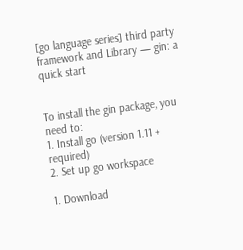[go language series] third party framework and Library — gin: a quick start


To install the gin package, you need to:
1. Install go (version 1.11 + required)
2. Set up go workspace

1. Download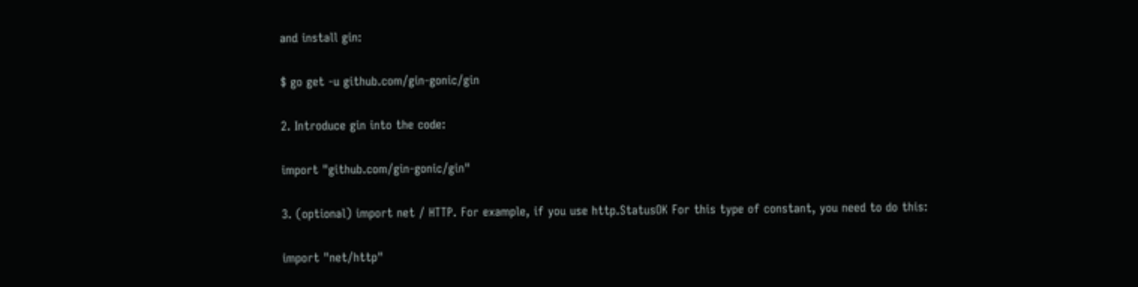and install gin:

$ go get -u github.com/gin-gonic/gin

2. Introduce gin into the code:

import "github.com/gin-gonic/gin"

3. (optional) import net / HTTP. For example, if you use http.StatusOK For this type of constant, you need to do this:

import "net/http"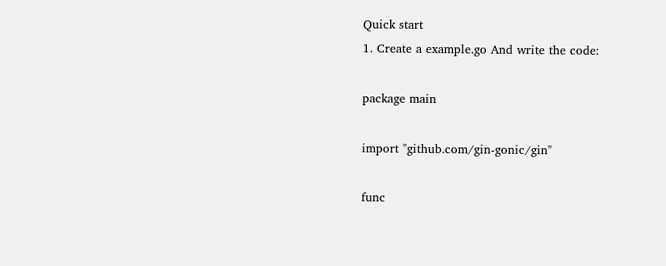Quick start
1. Create a example.go And write the code:

package main

import "github.com/gin-gonic/gin"

func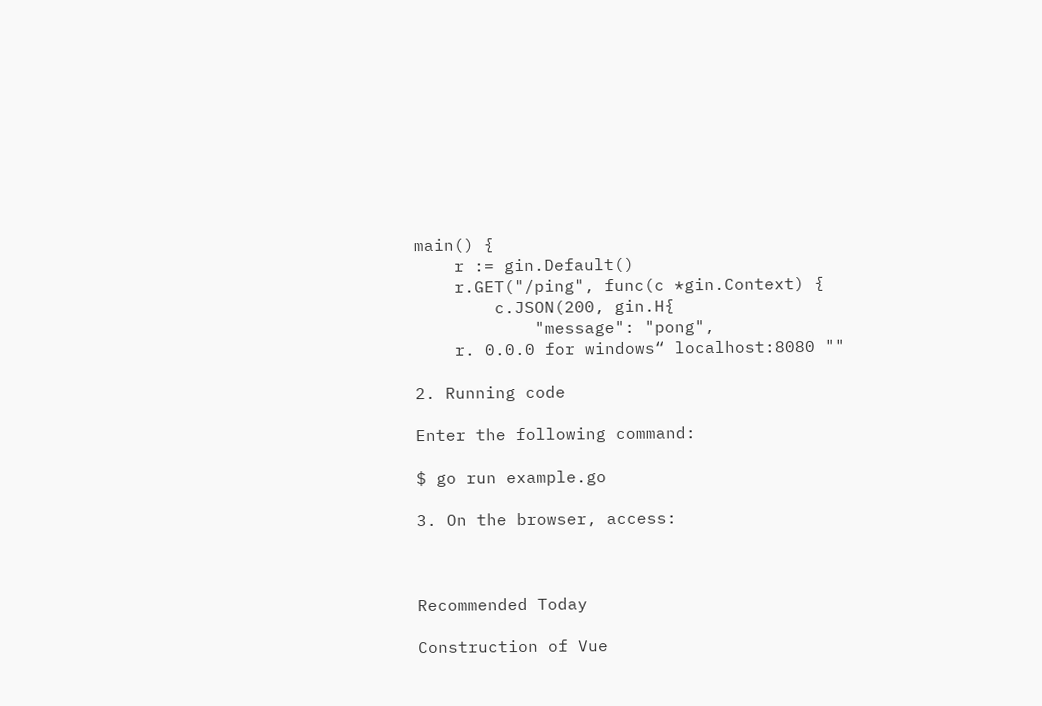main() {
    r := gin.Default()
    r.GET("/ping", func(c *gin.Context) {
        c.JSON(200, gin.H{
            "message": "pong",
    r. 0.0.0 for windows“ localhost:8080 ""

2. Running code

Enter the following command:

$ go run example.go

3. On the browser, access:



Recommended Today

Construction of Vue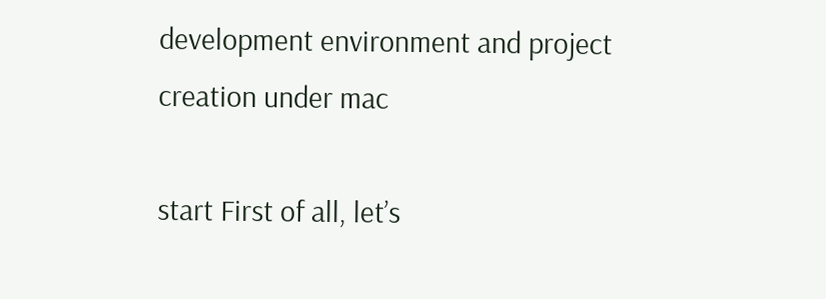development environment and project creation under mac

start First of all, let’s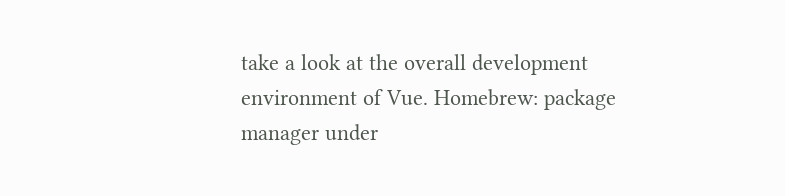take a look at the overall development environment of Vue. Homebrew: package manager under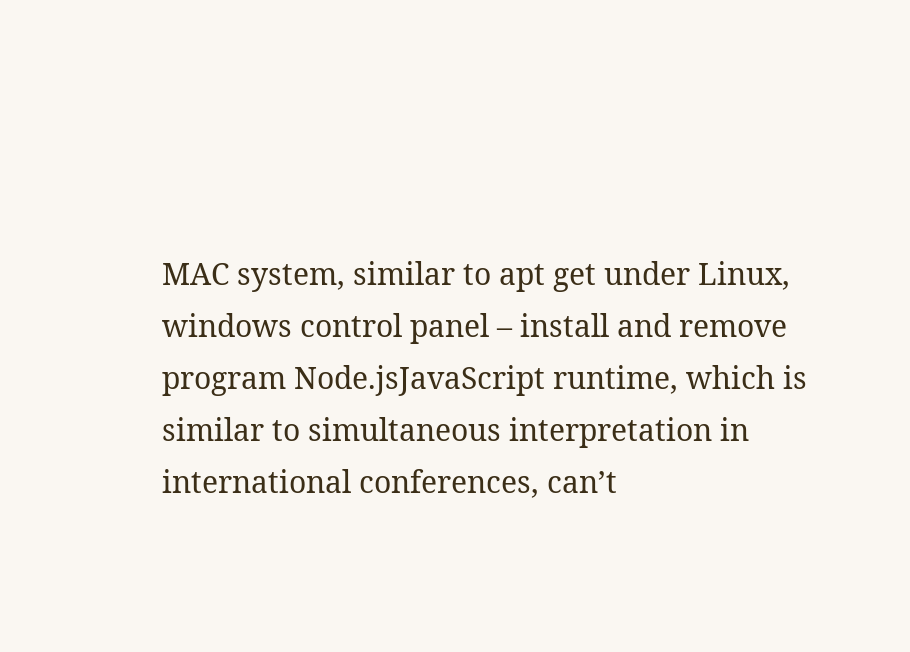MAC system, similar to apt get under Linux, windows control panel – install and remove program Node.jsJavaScript runtime, which is similar to simultaneous interpretation in international conferences, can’t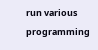run various programming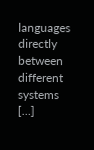languages directly between different systems […]